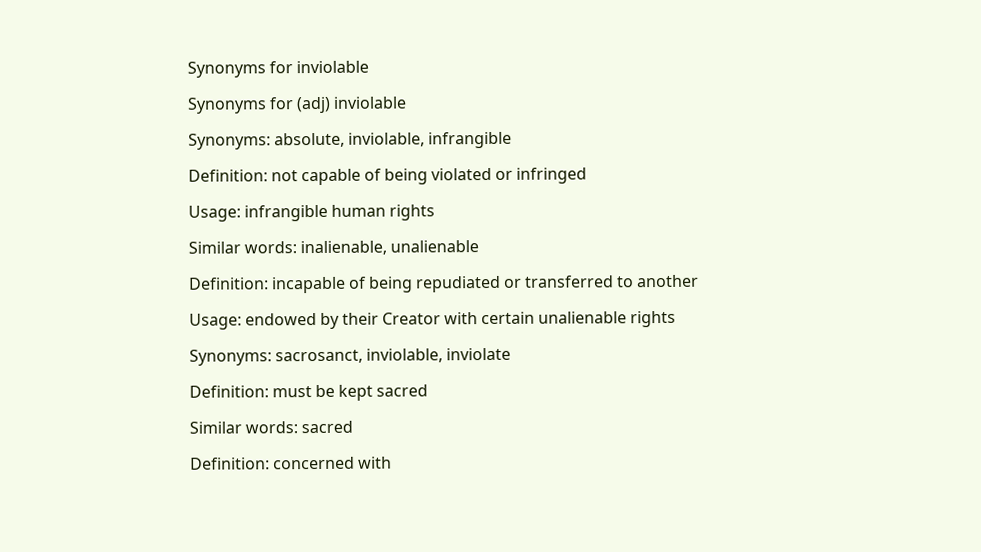Synonyms for inviolable

Synonyms for (adj) inviolable

Synonyms: absolute, inviolable, infrangible

Definition: not capable of being violated or infringed

Usage: infrangible human rights

Similar words: inalienable, unalienable

Definition: incapable of being repudiated or transferred to another

Usage: endowed by their Creator with certain unalienable rights

Synonyms: sacrosanct, inviolable, inviolate

Definition: must be kept sacred

Similar words: sacred

Definition: concerned with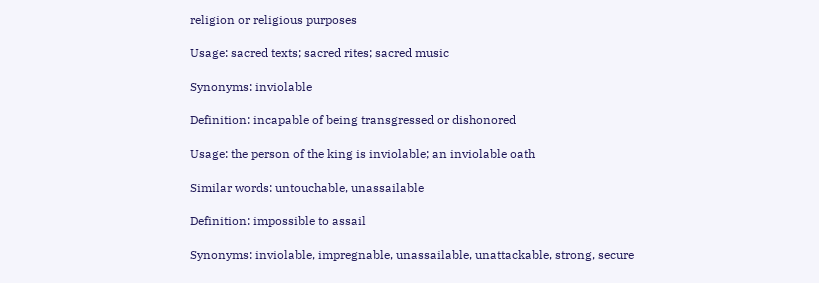religion or religious purposes

Usage: sacred texts; sacred rites; sacred music

Synonyms: inviolable

Definition: incapable of being transgressed or dishonored

Usage: the person of the king is inviolable; an inviolable oath

Similar words: untouchable, unassailable

Definition: impossible to assail

Synonyms: inviolable, impregnable, unassailable, unattackable, strong, secure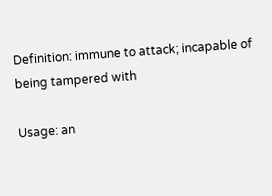Definition: immune to attack; incapable of being tampered with

Usage: an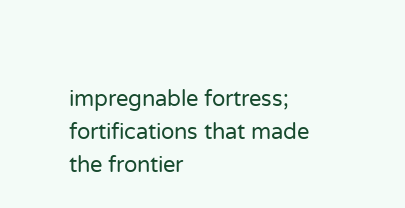impregnable fortress; fortifications that made the frontier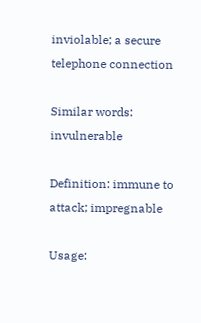inviolable; a secure telephone connection

Similar words: invulnerable

Definition: immune to attack; impregnable

Usage: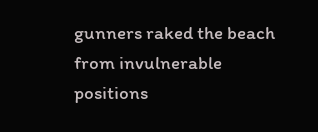gunners raked the beach from invulnerable positions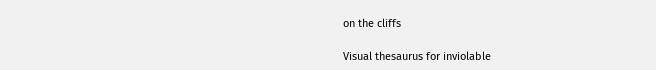on the cliffs

Visual thesaurus for inviolable